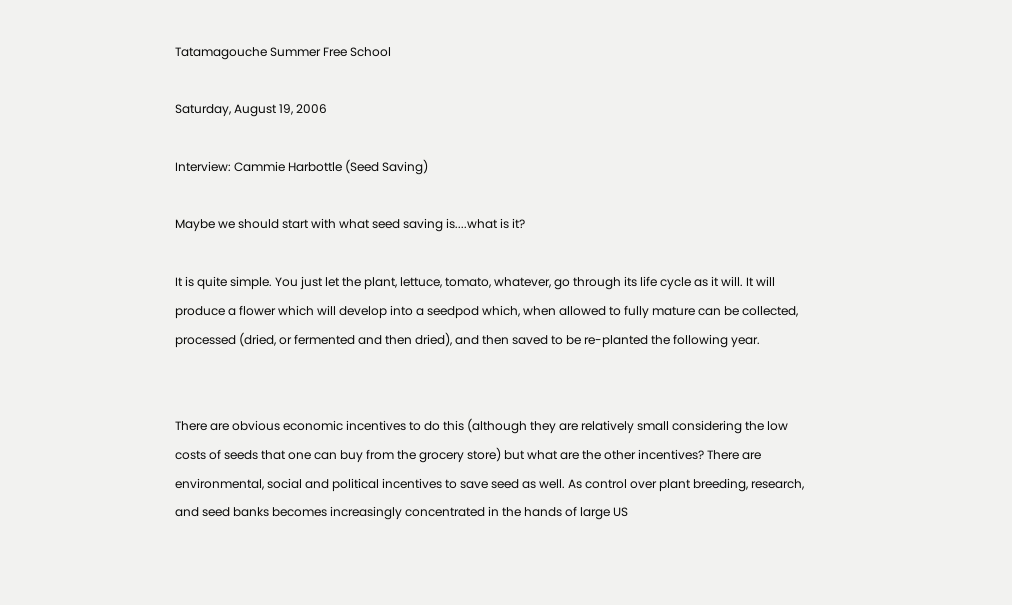Tatamagouche Summer Free School

Saturday, August 19, 2006

Interview: Cammie Harbottle (Seed Saving)

Maybe we should start with what seed saving is....what is it?

It is quite simple. You just let the plant, lettuce, tomato, whatever, go through its life cycle as it will. It will produce a flower which will develop into a seedpod which, when allowed to fully mature can be collected, processed (dried, or fermented and then dried), and then saved to be re-planted the following year.


There are obvious economic incentives to do this (although they are relatively small considering the low costs of seeds that one can buy from the grocery store) but what are the other incentives? There are environmental, social and political incentives to save seed as well. As control over plant breeding, research, and seed banks becomes increasingly concentrated in the hands of large US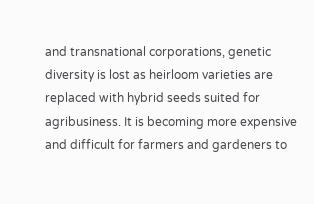and transnational corporations, genetic diversity is lost as heirloom varieties are replaced with hybrid seeds suited for agribusiness. It is becoming more expensive and difficult for farmers and gardeners to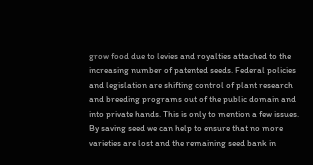grow food due to levies and royalties attached to the increasing number of patented seeds. Federal policies and legislation are shifting control of plant research and breeding programs out of the public domain and into private hands. This is only to mention a few issues. By saving seed we can help to ensure that no more varieties are lost and the remaining seed bank in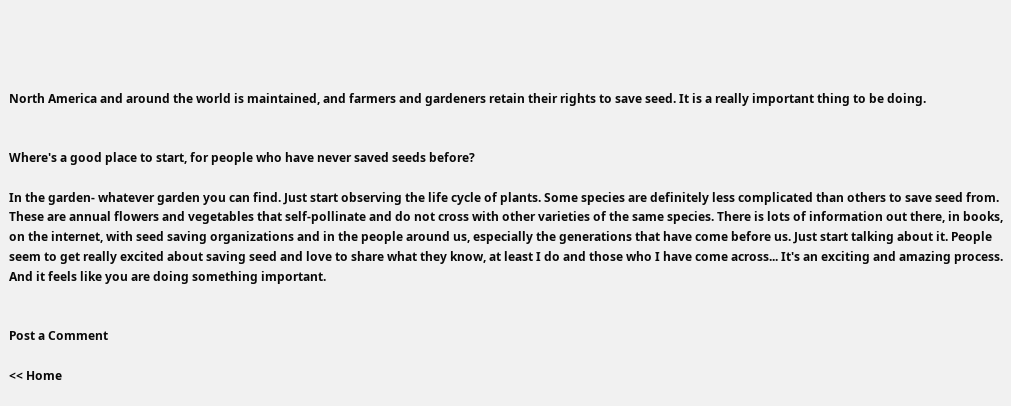North America and around the world is maintained, and farmers and gardeners retain their rights to save seed. It is a really important thing to be doing.


Where's a good place to start, for people who have never saved seeds before?

In the garden- whatever garden you can find. Just start observing the life cycle of plants. Some species are definitely less complicated than others to save seed from. These are annual flowers and vegetables that self-pollinate and do not cross with other varieties of the same species. There is lots of information out there, in books, on the internet, with seed saving organizations and in the people around us, especially the generations that have come before us. Just start talking about it. People seem to get really excited about saving seed and love to share what they know, at least I do and those who I have come across... It's an exciting and amazing process. And it feels like you are doing something important.


Post a Comment

<< Home